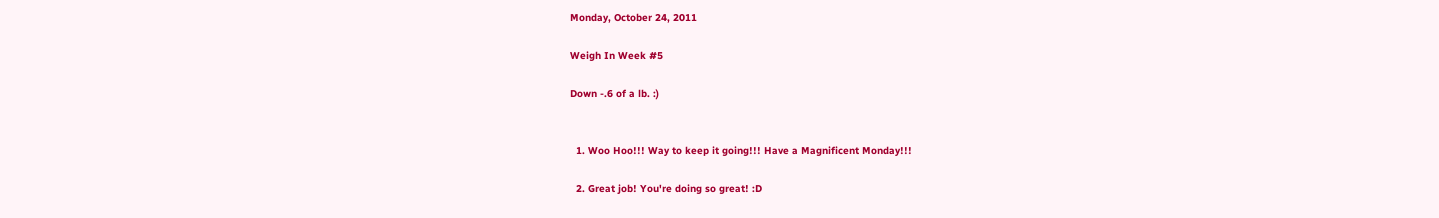Monday, October 24, 2011

Weigh In Week #5

Down -.6 of a lb. :)


  1. Woo Hoo!!! Way to keep it going!!! Have a Magnificent Monday!!!

  2. Great job! You're doing so great! :D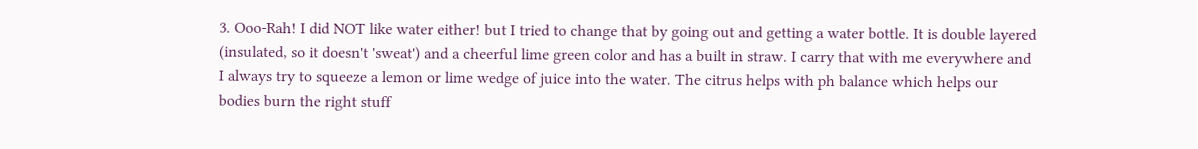3. Ooo-Rah! I did NOT like water either! but I tried to change that by going out and getting a water bottle. It is double layered (insulated, so it doesn't 'sweat') and a cheerful lime green color and has a built in straw. I carry that with me everywhere and I always try to squeeze a lemon or lime wedge of juice into the water. The citrus helps with ph balance which helps our bodies burn the right stuff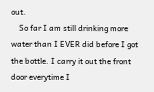out.
    So far I am still drinking more water than I EVER did before I got the bottle. I carry it out the front door everytime I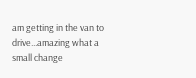am getting in the van to drive...amazing what a small change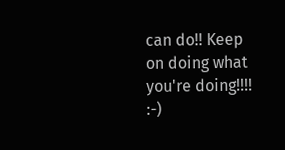can do!! Keep on doing what you're doing!!!! :-)